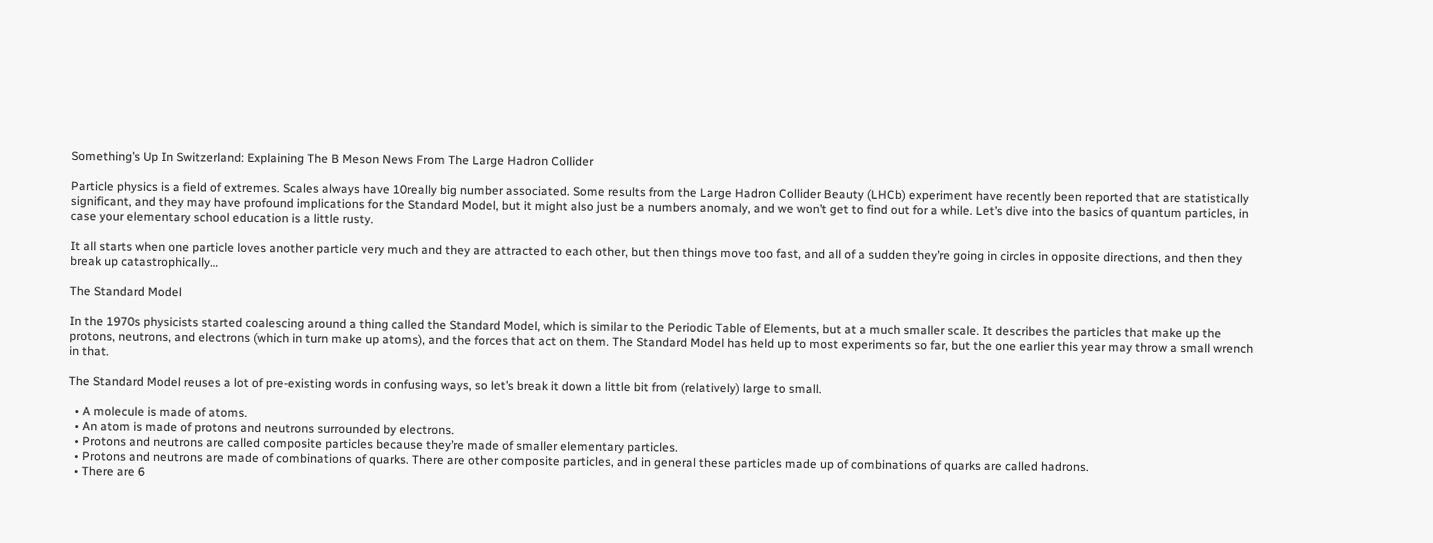Something’s Up In Switzerland: Explaining The B Meson News From The Large Hadron Collider

Particle physics is a field of extremes. Scales always have 10really big number associated. Some results from the Large Hadron Collider Beauty (LHCb) experiment have recently been reported that are statistically significant, and they may have profound implications for the Standard Model, but it might also just be a numbers anomaly, and we won’t get to find out for a while. Let’s dive into the basics of quantum particles, in case your elementary school education is a little rusty.

It all starts when one particle loves another particle very much and they are attracted to each other, but then things move too fast, and all of a sudden they’re going in circles in opposite directions, and then they break up catastrophically…

The Standard Model

In the 1970s physicists started coalescing around a thing called the Standard Model, which is similar to the Periodic Table of Elements, but at a much smaller scale. It describes the particles that make up the protons, neutrons, and electrons (which in turn make up atoms), and the forces that act on them. The Standard Model has held up to most experiments so far, but the one earlier this year may throw a small wrench in that.

The Standard Model reuses a lot of pre-existing words in confusing ways, so let’s break it down a little bit from (relatively) large to small.

  • A molecule is made of atoms.
  • An atom is made of protons and neutrons surrounded by electrons.
  • Protons and neutrons are called composite particles because they’re made of smaller elementary particles.
  • Protons and neutrons are made of combinations of quarks. There are other composite particles, and in general these particles made up of combinations of quarks are called hadrons.
  • There are 6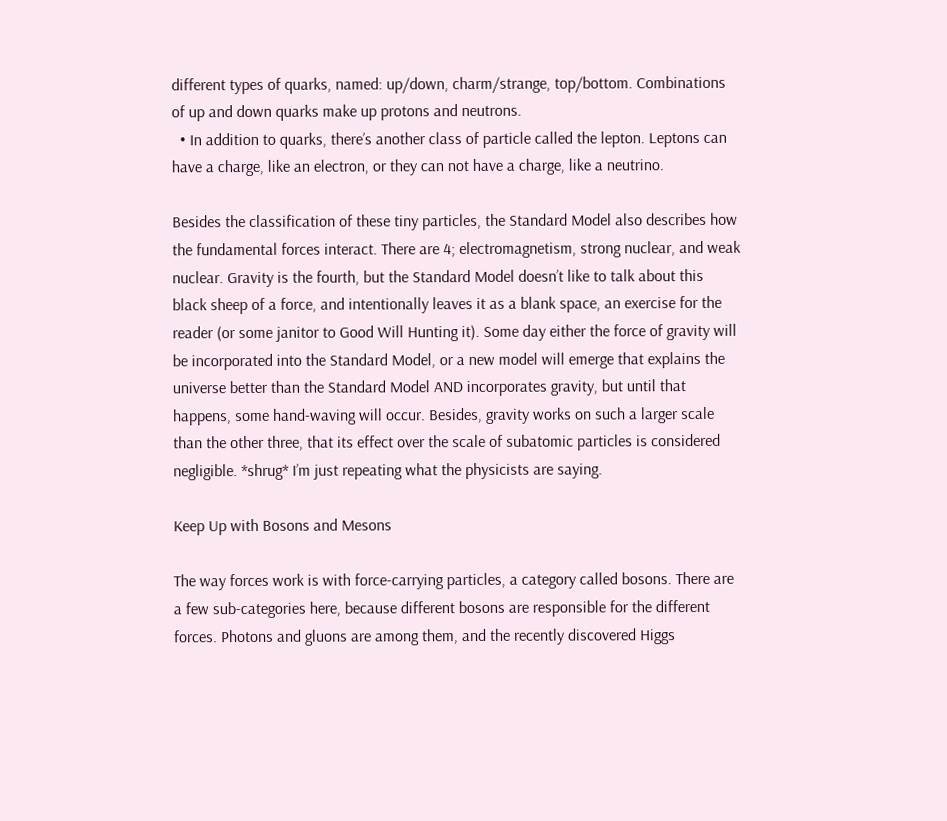different types of quarks, named: up/down, charm/strange, top/bottom. Combinations of up and down quarks make up protons and neutrons.
  • In addition to quarks, there’s another class of particle called the lepton. Leptons can have a charge, like an electron, or they can not have a charge, like a neutrino.

Besides the classification of these tiny particles, the Standard Model also describes how the fundamental forces interact. There are 4; electromagnetism, strong nuclear, and weak nuclear. Gravity is the fourth, but the Standard Model doesn’t like to talk about this black sheep of a force, and intentionally leaves it as a blank space, an exercise for the reader (or some janitor to Good Will Hunting it). Some day either the force of gravity will be incorporated into the Standard Model, or a new model will emerge that explains the universe better than the Standard Model AND incorporates gravity, but until that happens, some hand-waving will occur. Besides, gravity works on such a larger scale than the other three, that its effect over the scale of subatomic particles is considered negligible. *shrug* I’m just repeating what the physicists are saying.

Keep Up with Bosons and Mesons

The way forces work is with force-carrying particles, a category called bosons. There are a few sub-categories here, because different bosons are responsible for the different forces. Photons and gluons are among them, and the recently discovered Higgs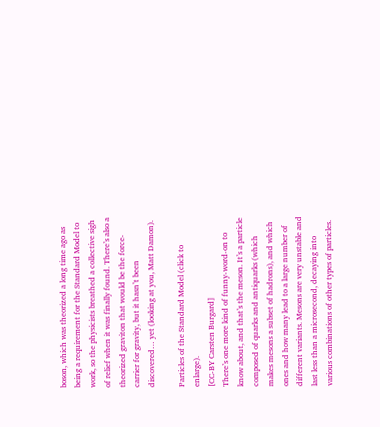boson, which was theorized a long time ago as being a requirement for the Standard Model to work, so the physicists breathed a collective sigh of relief when it was finally found. There’s also a theorized graviton that would be the force-carrier for gravity, but it hasn’t been discovered… yet (looking at you, Matt Damon).

Particles of the Standard Model (click to enlarge).
[CC-BY Carsten Burgard]
There’s one more kind of funny-word-on to know about, and that’s the meson. It’s a particle composed of quarks and antiquarks (which makes mesons a subset of hadrons), and which ones and how many lead to a large number of different variants. Mesons are very unstable and last less than a microsecond, decaying into various combinations of other types of particles.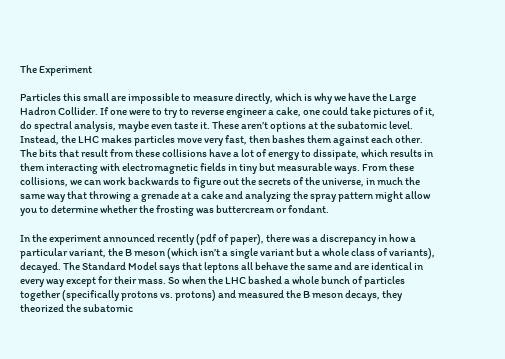The Experiment

Particles this small are impossible to measure directly, which is why we have the Large Hadron Collider. If one were to try to reverse engineer a cake, one could take pictures of it, do spectral analysis, maybe even taste it. These aren’t options at the subatomic level. Instead, the LHC makes particles move very fast, then bashes them against each other. The bits that result from these collisions have a lot of energy to dissipate, which results in them interacting with electromagnetic fields in tiny but measurable ways. From these collisions, we can work backwards to figure out the secrets of the universe, in much the same way that throwing a grenade at a cake and analyzing the spray pattern might allow you to determine whether the frosting was buttercream or fondant.

In the experiment announced recently (pdf of paper), there was a discrepancy in how a particular variant, the B meson (which isn’t a single variant but a whole class of variants), decayed. The Standard Model says that leptons all behave the same and are identical in every way except for their mass. So when the LHC bashed a whole bunch of particles together (specifically protons vs. protons) and measured the B meson decays, they theorized the subatomic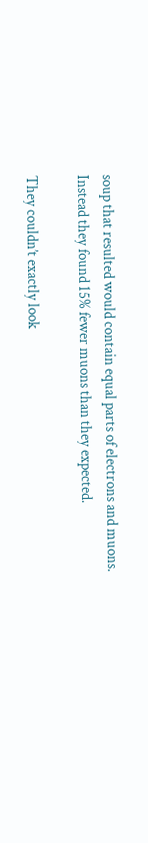soup that resulted would contain equal parts of electrons and muons. Instead they found 15% fewer muons than they expected.

They couldn’t exactly look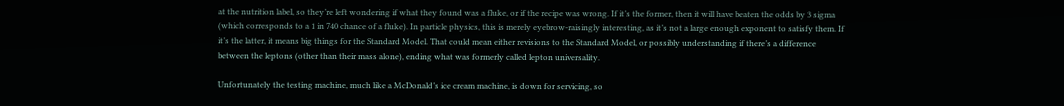at the nutrition label, so they’re left wondering if what they found was a fluke, or if the recipe was wrong. If it’s the former, then it will have beaten the odds by 3 sigma (which corresponds to a 1 in 740 chance of a fluke). In particle physics, this is merely eyebrow-raisingly interesting, as it’s not a large enough exponent to satisfy them. If it’s the latter, it means big things for the Standard Model. That could mean either revisions to the Standard Model, or possibly understanding if there’s a difference between the leptons (other than their mass alone), ending what was formerly called lepton universality.

Unfortunately the testing machine, much like a McDonald’s ice cream machine, is down for servicing, so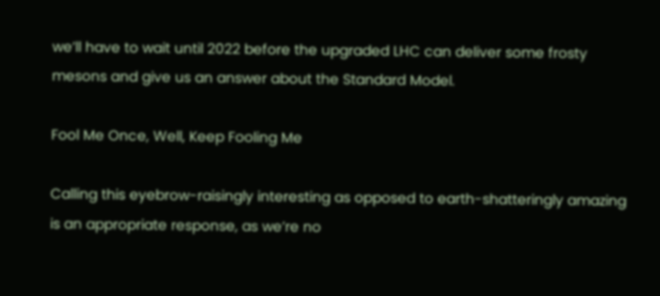we’ll have to wait until 2022 before the upgraded LHC can deliver some frosty mesons and give us an answer about the Standard Model.

Fool Me Once, Well, Keep Fooling Me

Calling this eyebrow-raisingly interesting as opposed to earth-shatteringly amazing is an appropriate response, as we’re no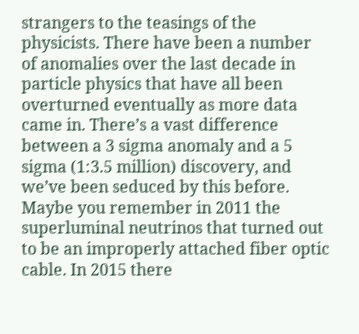strangers to the teasings of the physicists. There have been a number of anomalies over the last decade in particle physics that have all been overturned eventually as more data came in. There’s a vast difference between a 3 sigma anomaly and a 5 sigma (1:3.5 million) discovery, and we’ve been seduced by this before. Maybe you remember in 2011 the superluminal neutrinos that turned out to be an improperly attached fiber optic cable. In 2015 there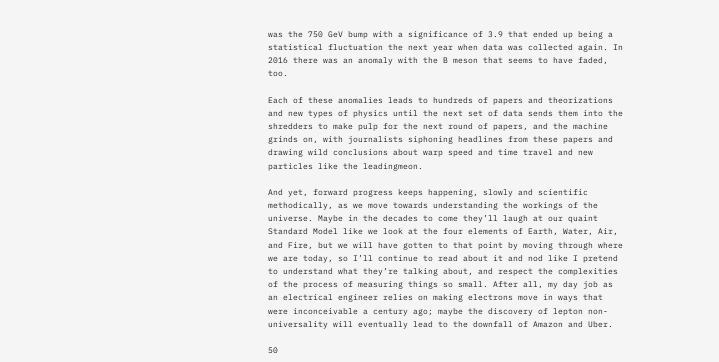was the 750 GeV bump with a significance of 3.9 that ended up being a statistical fluctuation the next year when data was collected again. In 2016 there was an anomaly with the B meson that seems to have faded, too.

Each of these anomalies leads to hundreds of papers and theorizations and new types of physics until the next set of data sends them into the shredders to make pulp for the next round of papers, and the machine grinds on, with journalists siphoning headlines from these papers and drawing wild conclusions about warp speed and time travel and new particles like the leadingmeon.

And yet, forward progress keeps happening, slowly and scientific methodically, as we move towards understanding the workings of the universe. Maybe in the decades to come they’ll laugh at our quaint Standard Model like we look at the four elements of Earth, Water, Air, and Fire, but we will have gotten to that point by moving through where we are today, so I’ll continue to read about it and nod like I pretend to understand what they’re talking about, and respect the complexities of the process of measuring things so small. After all, my day job as an electrical engineer relies on making electrons move in ways that were inconceivable a century ago; maybe the discovery of lepton non-universality will eventually lead to the downfall of Amazon and Uber.

50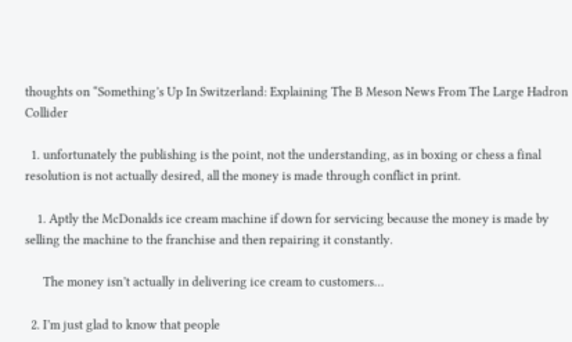thoughts on “Something’s Up In Switzerland: Explaining The B Meson News From The Large Hadron Collider

  1. unfortunately the publishing is the point, not the understanding, as in boxing or chess a final resolution is not actually desired, all the money is made through conflict in print.

    1. Aptly the McDonalds ice cream machine if down for servicing because the money is made by selling the machine to the franchise and then repairing it constantly.

      The money isn’t actually in delivering ice cream to customers…

  2. I’m just glad to know that people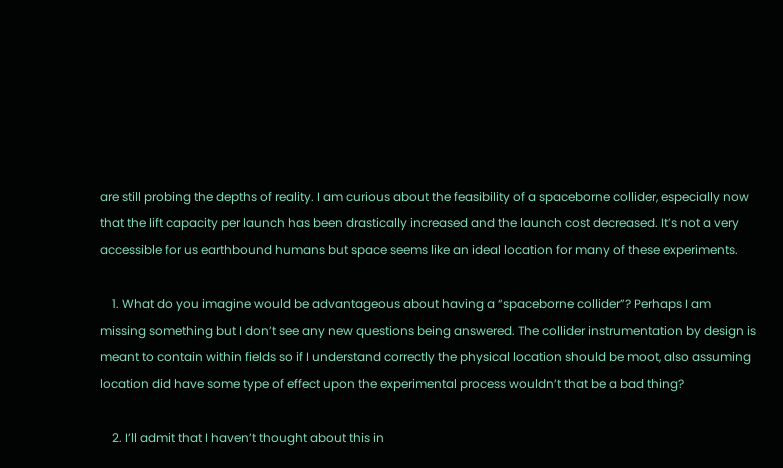are still probing the depths of reality. I am curious about the feasibility of a spaceborne collider, especially now that the lift capacity per launch has been drastically increased and the launch cost decreased. It’s not a very accessible for us earthbound humans but space seems like an ideal location for many of these experiments.

    1. What do you imagine would be advantageous about having a “spaceborne collider”? Perhaps I am missing something but I don’t see any new questions being answered. The collider instrumentation by design is meant to contain within fields so if I understand correctly the physical location should be moot, also assuming location did have some type of effect upon the experimental process wouldn’t that be a bad thing?

    2. I’ll admit that I haven’t thought about this in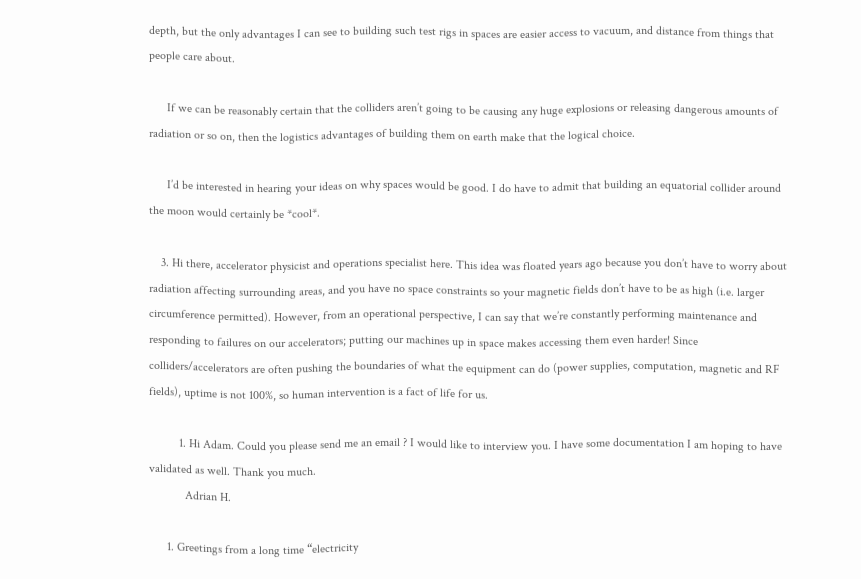depth, but the only advantages I can see to building such test rigs in spaces are easier access to vacuum, and distance from things that people care about.

      If we can be reasonably certain that the colliders aren’t going to be causing any huge explosions or releasing dangerous amounts of radiation or so on, then the logistics advantages of building them on earth make that the logical choice.

      I’d be interested in hearing your ideas on why spaces would be good. I do have to admit that building an equatorial collider around the moon would certainly be *cool*.

    3. Hi there, accelerator physicist and operations specialist here. This idea was floated years ago because you don’t have to worry about radiation affecting surrounding areas, and you have no space constraints so your magnetic fields don’t have to be as high (i.e. larger circumference permitted). However, from an operational perspective, I can say that we’re constantly performing maintenance and responding to failures on our accelerators; putting our machines up in space makes accessing them even harder! Since colliders/accelerators are often pushing the boundaries of what the equipment can do (power supplies, computation, magnetic and RF fields), uptime is not 100%, so human intervention is a fact of life for us.

          1. Hi Adam. Could you please send me an email ? I would like to interview you. I have some documentation I am hoping to have validated as well. Thank you much.
            Adrian H.

      1. Greetings from a long time “electricity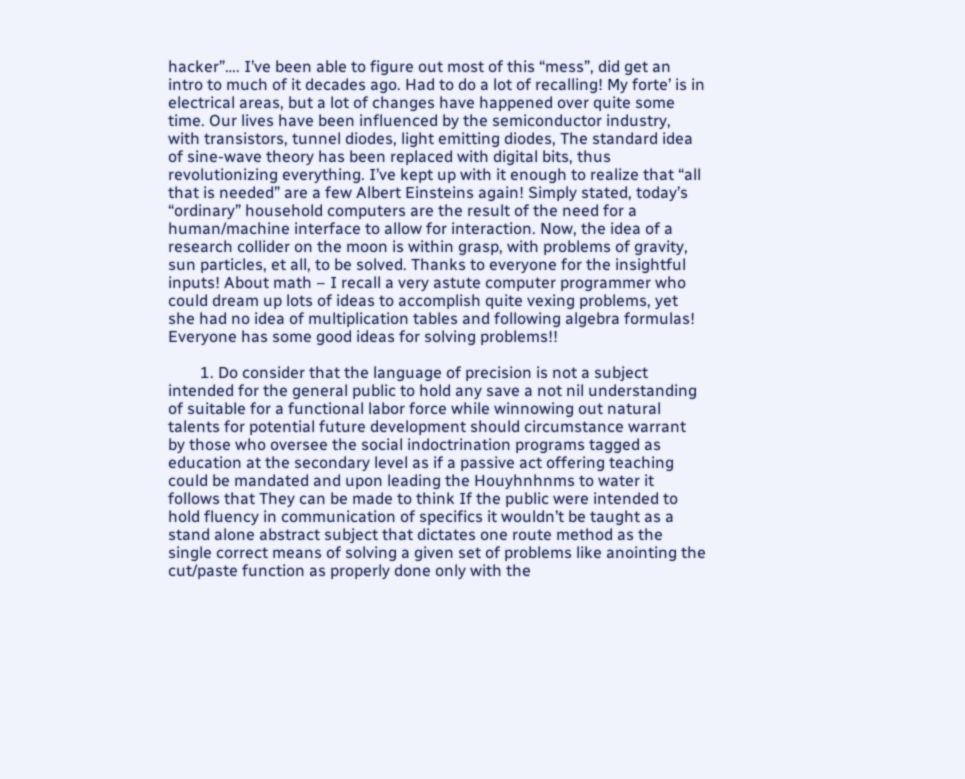hacker”…. I’ve been able to figure out most of this “mess”, did get an intro to much of it decades ago. Had to do a lot of recalling! My forte’ is in electrical areas, but a lot of changes have happened over quite some time. Our lives have been influenced by the semiconductor industry, with transistors, tunnel diodes, light emitting diodes, The standard idea of sine-wave theory has been replaced with digital bits, thus revolutionizing everything. I’ve kept up with it enough to realize that “all that is needed” are a few Albert Einsteins again! Simply stated, today’s “ordinary” household computers are the result of the need for a human/machine interface to allow for interaction. Now, the idea of a research collider on the moon is within grasp, with problems of gravity, sun particles, et all, to be solved. Thanks to everyone for the insightful inputs! About math – I recall a very astute computer programmer who could dream up lots of ideas to accomplish quite vexing problems, yet she had no idea of multiplication tables and following algebra formulas! Everyone has some good ideas for solving problems!!

        1. Do consider that the language of precision is not a subject intended for the general public to hold any save a not nil understanding of suitable for a functional labor force while winnowing out natural talents for potential future development should circumstance warrant by those who oversee the social indoctrination programs tagged as education at the secondary level as if a passive act offering teaching could be mandated and upon leading the Houyhnhnms to water it follows that They can be made to think If the public were intended to hold fluency in communication of specifics it wouldn’t be taught as a stand alone abstract subject that dictates one route method as the single correct means of solving a given set of problems like anointing the cut/paste function as properly done only with the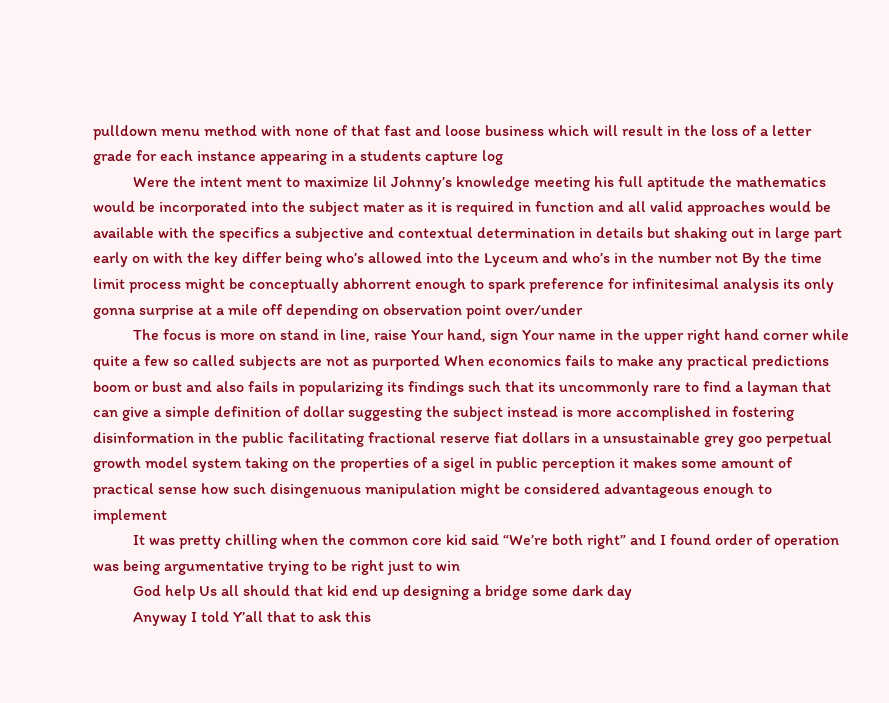pulldown menu method with none of that fast and loose business which will result in the loss of a letter grade for each instance appearing in a students capture log
          Were the intent ment to maximize lil Johnny’s knowledge meeting his full aptitude the mathematics would be incorporated into the subject mater as it is required in function and all valid approaches would be available with the specifics a subjective and contextual determination in details but shaking out in large part early on with the key differ being who’s allowed into the Lyceum and who’s in the number not By the time limit process might be conceptually abhorrent enough to spark preference for infinitesimal analysis its only gonna surprise at a mile off depending on observation point over/under
          The focus is more on stand in line, raise Your hand, sign Your name in the upper right hand corner while quite a few so called subjects are not as purported When economics fails to make any practical predictions boom or bust and also fails in popularizing its findings such that its uncommonly rare to find a layman that can give a simple definition of dollar suggesting the subject instead is more accomplished in fostering disinformation in the public facilitating fractional reserve fiat dollars in a unsustainable grey goo perpetual growth model system taking on the properties of a sigel in public perception it makes some amount of practical sense how such disingenuous manipulation might be considered advantageous enough to implement
          It was pretty chilling when the common core kid said “We’re both right” and I found order of operation was being argumentative trying to be right just to win
          God help Us all should that kid end up designing a bridge some dark day
          Anyway I told Y’all that to ask this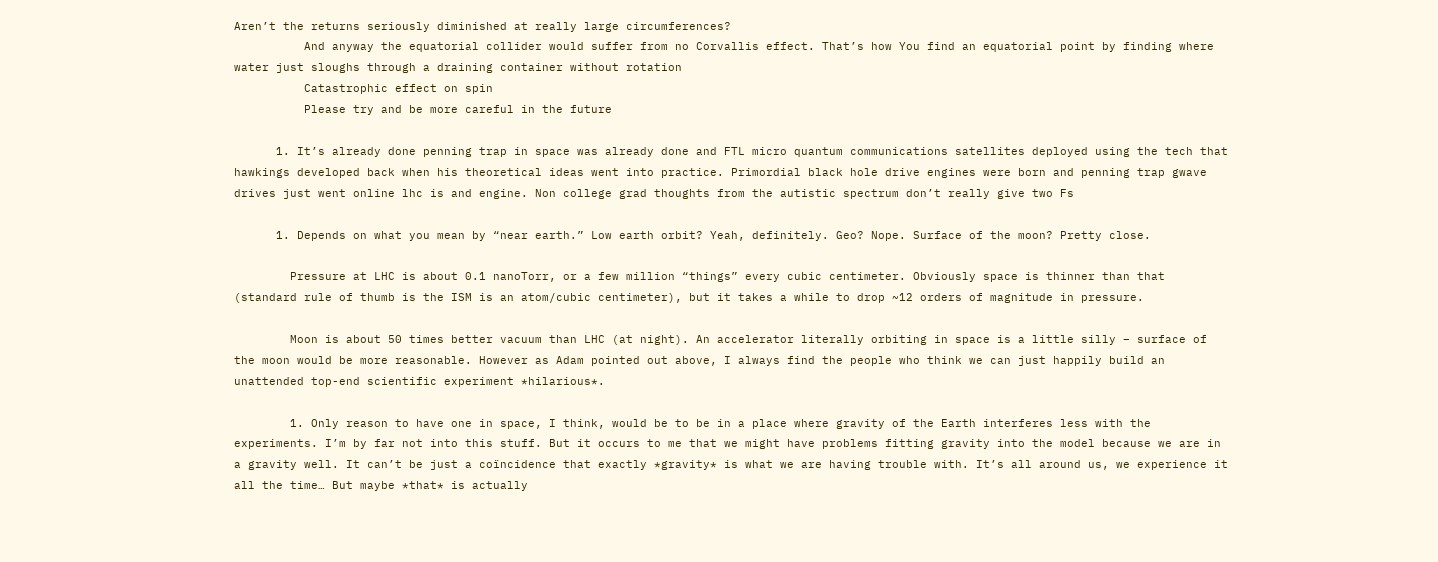Aren’t the returns seriously diminished at really large circumferences?
          And anyway the equatorial collider would suffer from no Corvallis effect. That’s how You find an equatorial point by finding where water just sloughs through a draining container without rotation
          Catastrophic effect on spin
          Please try and be more careful in the future

      1. It’s already done penning trap in space was already done and FTL micro quantum communications satellites deployed using the tech that hawkings developed back when his theoretical ideas went into practice. Primordial black hole drive engines were born and penning trap gwave drives just went online lhc is and engine. Non college grad thoughts from the autistic spectrum don’t really give two Fs

      1. Depends on what you mean by “near earth.” Low earth orbit? Yeah, definitely. Geo? Nope. Surface of the moon? Pretty close.

        Pressure at LHC is about 0.1 nanoTorr, or a few million “things” every cubic centimeter. Obviously space is thinner than that (standard rule of thumb is the ISM is an atom/cubic centimeter), but it takes a while to drop ~12 orders of magnitude in pressure.

        Moon is about 50 times better vacuum than LHC (at night). An accelerator literally orbiting in space is a little silly – surface of the moon would be more reasonable. However as Adam pointed out above, I always find the people who think we can just happily build an unattended top-end scientific experiment *hilarious*.

        1. Only reason to have one in space, I think, would be to be in a place where gravity of the Earth interferes less with the experiments. I’m by far not into this stuff. But it occurs to me that we might have problems fitting gravity into the model because we are in a gravity well. It can’t be just a coïncidence that exactly *gravity* is what we are having trouble with. It’s all around us, we experience it all the time… But maybe *that* is actually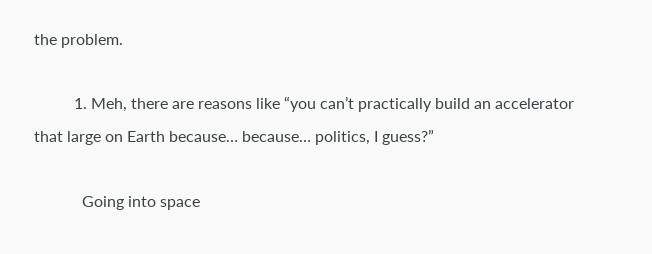the problem.

          1. Meh, there are reasons like “you can’t practically build an accelerator that large on Earth because… because… politics, I guess?”

            Going into space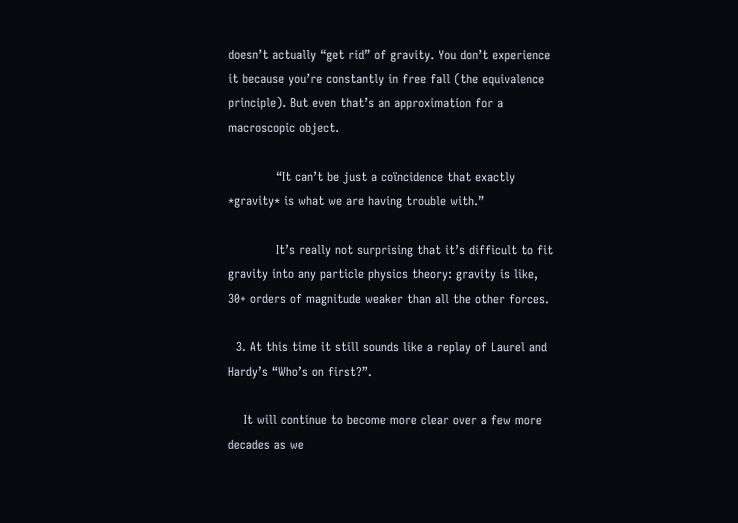doesn’t actually “get rid” of gravity. You don’t experience it because you’re constantly in free fall (the equivalence principle). But even that’s an approximation for a macroscopic object.

            “It can’t be just a coïncidence that exactly *gravity* is what we are having trouble with.”

            It’s really not surprising that it’s difficult to fit gravity into any particle physics theory: gravity is like, 30+ orders of magnitude weaker than all the other forces.

  3. At this time it still sounds like a replay of Laurel and Hardy’s “Who’s on first?”.

    It will continue to become more clear over a few more decades as we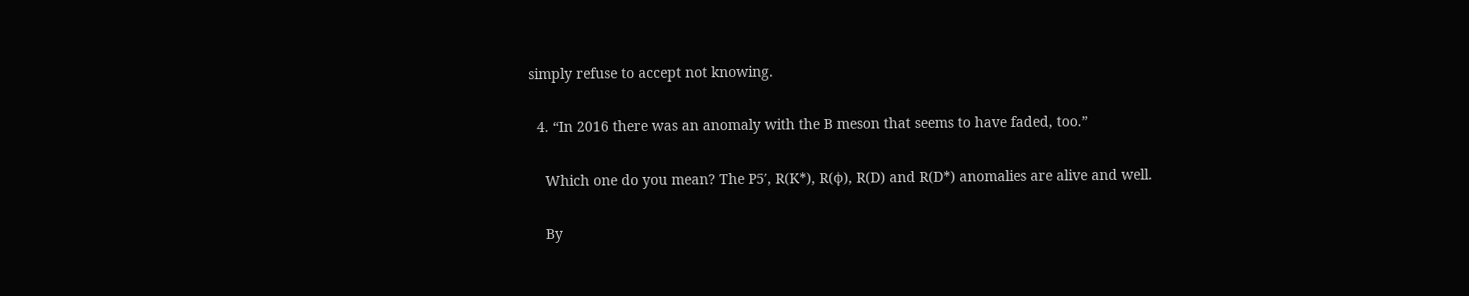simply refuse to accept not knowing.

  4. “In 2016 there was an anomaly with the B meson that seems to have faded, too.”

    Which one do you mean? The P5′, R(K*), R(ϕ), R(D) and R(D*) anomalies are alive and well.

    By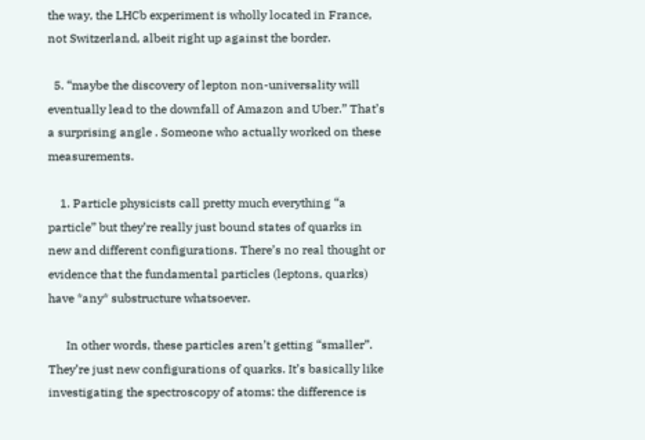the way, the LHCb experiment is wholly located in France, not Switzerland, albeit right up against the border.

  5. “maybe the discovery of lepton non-universality will eventually lead to the downfall of Amazon and Uber.” That’s a surprising angle . Someone who actually worked on these measurements.

    1. Particle physicists call pretty much everything “a particle” but they’re really just bound states of quarks in new and different configurations. There’s no real thought or evidence that the fundamental particles (leptons, quarks) have *any* substructure whatsoever.

      In other words, these particles aren’t getting “smaller”. They’re just new configurations of quarks. It’s basically like investigating the spectroscopy of atoms: the difference is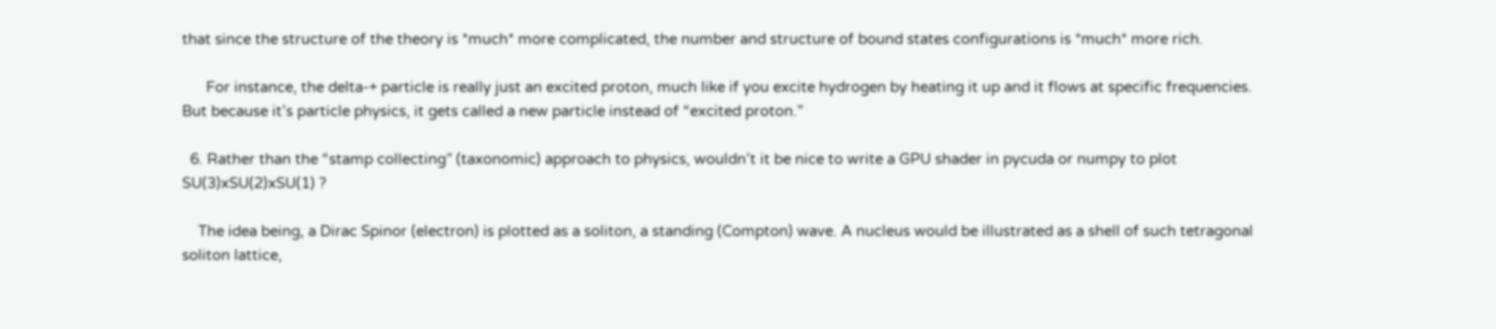that since the structure of the theory is *much* more complicated, the number and structure of bound states configurations is *much* more rich.

      For instance, the delta-+ particle is really just an excited proton, much like if you excite hydrogen by heating it up and it flows at specific frequencies. But because it’s particle physics, it gets called a new particle instead of “excited proton.”

  6. Rather than the “stamp collecting” (taxonomic) approach to physics, wouldn’t it be nice to write a GPU shader in pycuda or numpy to plot SU(3)xSU(2)xSU(1) ?

    The idea being, a Dirac Spinor (electron) is plotted as a soliton, a standing (Compton) wave. A nucleus would be illustrated as a shell of such tetragonal soliton lattice,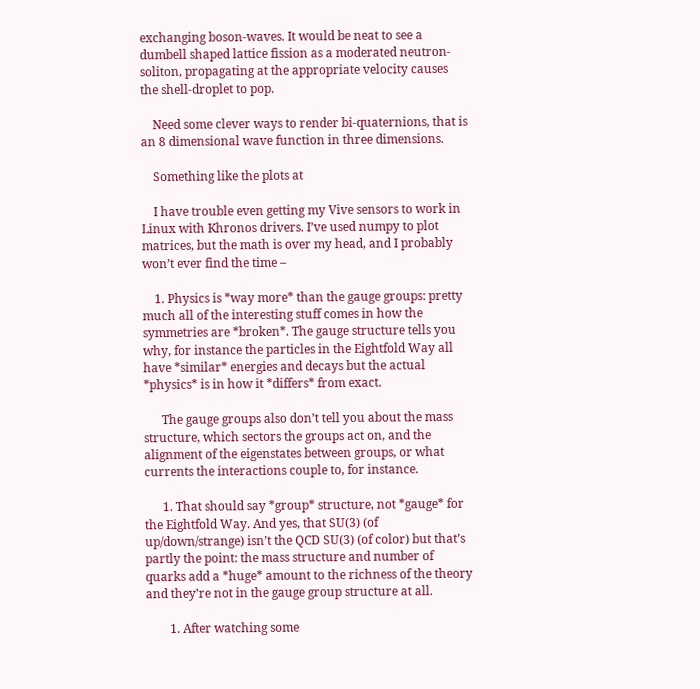exchanging boson-waves. It would be neat to see a dumbell shaped lattice fission as a moderated neutron-soliton, propagating at the appropriate velocity causes the shell-droplet to pop.

    Need some clever ways to render bi-quaternions, that is an 8 dimensional wave function in three dimensions.

    Something like the plots at

    I have trouble even getting my Vive sensors to work in Linux with Khronos drivers. I’ve used numpy to plot matrices, but the math is over my head, and I probably won’t ever find the time –

    1. Physics is *way more* than the gauge groups: pretty much all of the interesting stuff comes in how the symmetries are *broken*. The gauge structure tells you why, for instance the particles in the Eightfold Way all have *similar* energies and decays but the actual *physics* is in how it *differs* from exact.

      The gauge groups also don’t tell you about the mass structure, which sectors the groups act on, and the alignment of the eigenstates between groups, or what currents the interactions couple to, for instance.

      1. That should say *group* structure, not *gauge* for the Eightfold Way. And yes, that SU(3) (of up/down/strange) isn’t the QCD SU(3) (of color) but that’s partly the point: the mass structure and number of quarks add a *huge* amount to the richness of the theory and they’re not in the gauge group structure at all.

        1. After watching some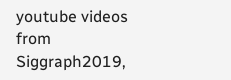youtube videos from Siggraph2019,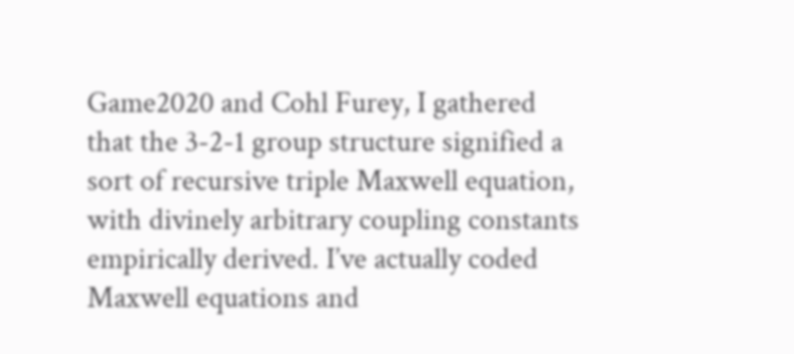Game2020 and Cohl Furey, I gathered that the 3-2-1 group structure signified a sort of recursive triple Maxwell equation, with divinely arbitrary coupling constants empirically derived. I’ve actually coded Maxwell equations and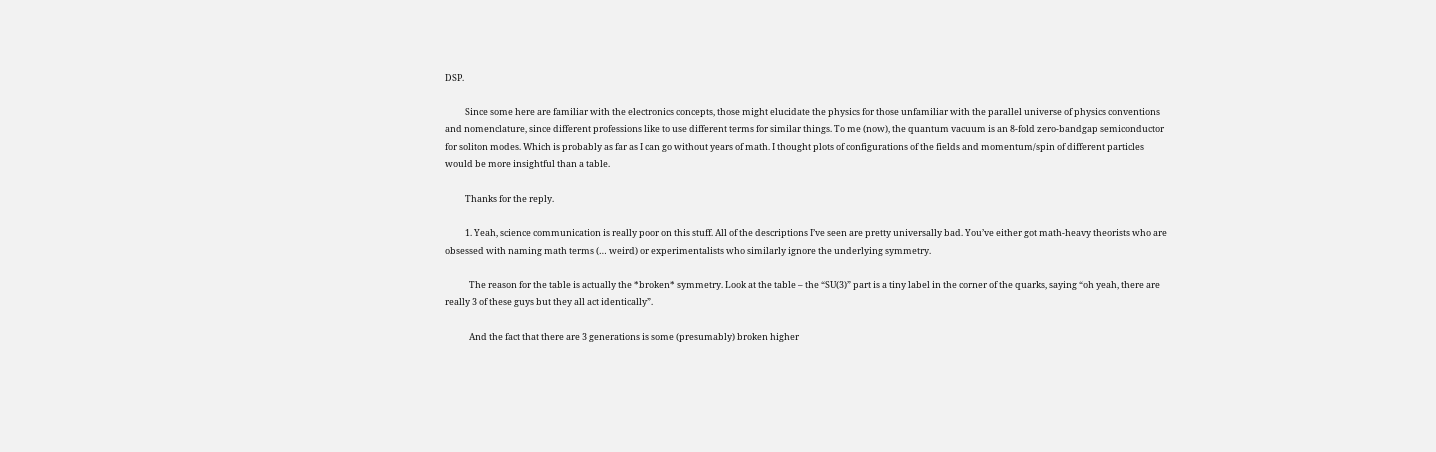DSP.

          Since some here are familiar with the electronics concepts, those might elucidate the physics for those unfamiliar with the parallel universe of physics conventions and nomenclature, since different professions like to use different terms for similar things. To me (now), the quantum vacuum is an 8-fold zero-bandgap semiconductor for soliton modes. Which is probably as far as I can go without years of math. I thought plots of configurations of the fields and momentum/spin of different particles would be more insightful than a table.

          Thanks for the reply.

          1. Yeah, science communication is really poor on this stuff. All of the descriptions I’ve seen are pretty universally bad. You’ve either got math-heavy theorists who are obsessed with naming math terms (… weird) or experimentalists who similarly ignore the underlying symmetry.

            The reason for the table is actually the *broken* symmetry. Look at the table – the “SU(3)” part is a tiny label in the corner of the quarks, saying “oh yeah, there are really 3 of these guys but they all act identically”.

            And the fact that there are 3 generations is some (presumably) broken higher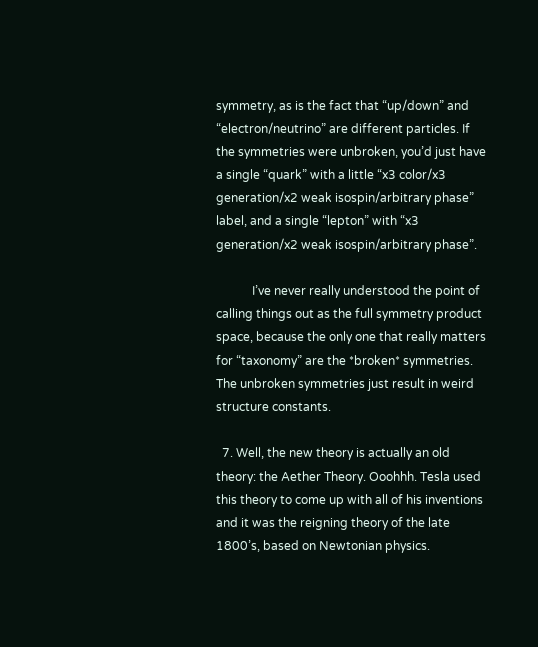symmetry, as is the fact that “up/down” and “electron/neutrino” are different particles. If the symmetries were unbroken, you’d just have a single “quark” with a little “x3 color/x3 generation/x2 weak isospin/arbitrary phase” label, and a single “lepton” with “x3 generation/x2 weak isospin/arbitrary phase”.

            I’ve never really understood the point of calling things out as the full symmetry product space, because the only one that really matters for “taxonomy” are the *broken* symmetries. The unbroken symmetries just result in weird structure constants.

  7. Well, the new theory is actually an old theory: the Aether Theory. Ooohhh. Tesla used this theory to come up with all of his inventions and it was the reigning theory of the late 1800’s, based on Newtonian physics.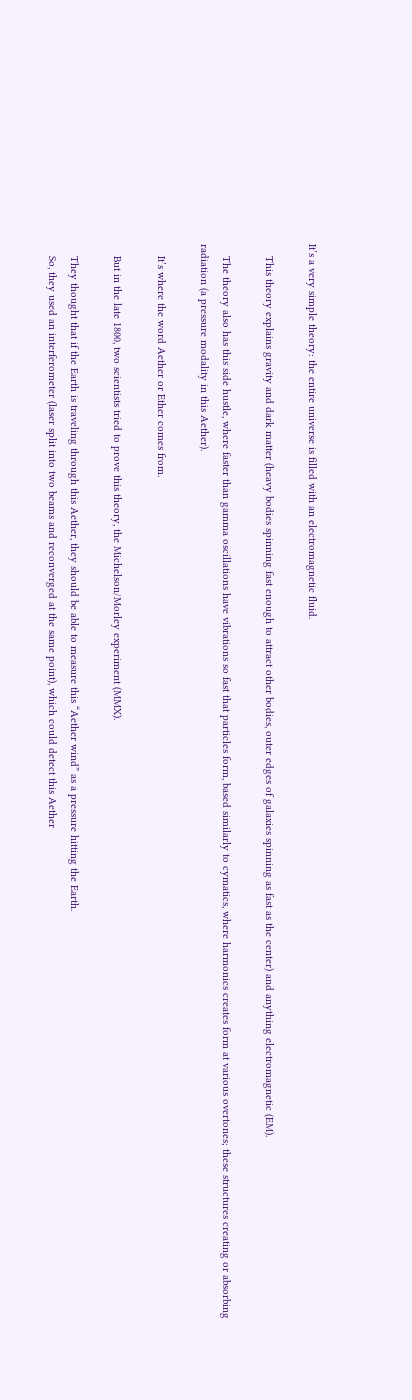It’s a very simple theory: the entire universe is filled with an electromagnetic fluid.

    This theory explains gravity and dark matter (heavy bodies spinning fast enough to attract other bodies, outer edges of galaxies spinning as fast as the center) and anything electromagnetic (EM).

    The theory also has this side hustle, where faster than gamma oscillations have vibrations so fast that particles form, based similarly to cymatics, where harmonics creates form at various overtones; these structures creating or absorbing radiation (a pressure modality in this Aether).

    It’s where the word Aether or Ether comes from.

    But in the late 1800, two scientists tried to prove this theory, the Michelson/Morley experiment (MMX).

    They thought that if the Earth is traveling through this Aether, they should be able to measure this “Aether wind” as a pressure hitting the Earth.
    So, they used an interferometer (laser split into two beams and reconverged at the same point), which could detect this Aether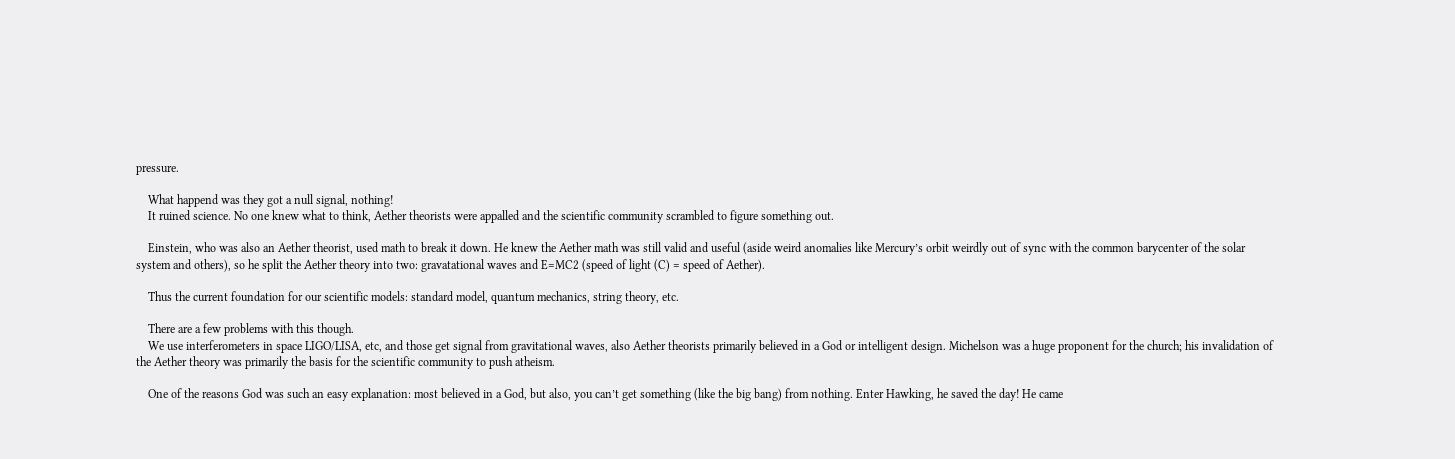pressure.

    What happend was they got a null signal, nothing!
    It ruined science. No one knew what to think, Aether theorists were appalled and the scientific community scrambled to figure something out.

    Einstein, who was also an Aether theorist, used math to break it down. He knew the Aether math was still valid and useful (aside weird anomalies like Mercury’s orbit weirdly out of sync with the common barycenter of the solar system and others), so he split the Aether theory into two: gravatational waves and E=MC2 (speed of light (C) = speed of Aether).

    Thus the current foundation for our scientific models: standard model, quantum mechanics, string theory, etc.

    There are a few problems with this though.
    We use interferometers in space LIGO/LISA, etc, and those get signal from gravitational waves, also Aether theorists primarily believed in a God or intelligent design. Michelson was a huge proponent for the church; his invalidation of the Aether theory was primarily the basis for the scientific community to push atheism.

    One of the reasons God was such an easy explanation: most believed in a God, but also, you can’t get something (like the big bang) from nothing. Enter Hawking, he saved the day! He came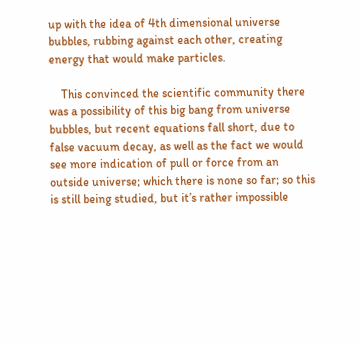up with the idea of 4th dimensional universe bubbles, rubbing against each other, creating energy that would make particles.

    This convinced the scientific community there was a possibility of this big bang from universe bubbles, but recent equations fall short, due to false vacuum decay, as well as the fact we would see more indication of pull or force from an outside universe; which there is none so far; so this is still being studied, but it’s rather impossible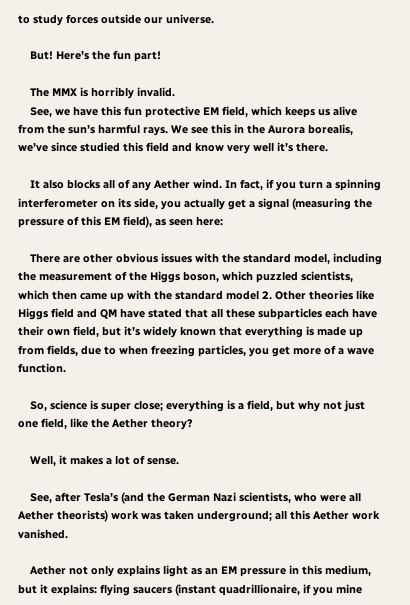to study forces outside our universe.

    But! Here’s the fun part!

    The MMX is horribly invalid.
    See, we have this fun protective EM field, which keeps us alive from the sun’s harmful rays. We see this in the Aurora borealis, we’ve since studied this field and know very well it’s there.

    It also blocks all of any Aether wind. In fact, if you turn a spinning interferometer on its side, you actually get a signal (measuring the pressure of this EM field), as seen here:

    There are other obvious issues with the standard model, including the measurement of the Higgs boson, which puzzled scientists, which then came up with the standard model 2. Other theories like Higgs field and QM have stated that all these subparticles each have their own field, but it’s widely known that everything is made up from fields, due to when freezing particles, you get more of a wave function.

    So, science is super close; everything is a field, but why not just one field, like the Aether theory?

    Well, it makes a lot of sense.

    See, after Tesla’s (and the German Nazi scientists, who were all Aether theorists) work was taken underground; all this Aether work vanished.

    Aether not only explains light as an EM pressure in this medium, but it explains: flying saucers (instant quadrillionaire, if you mine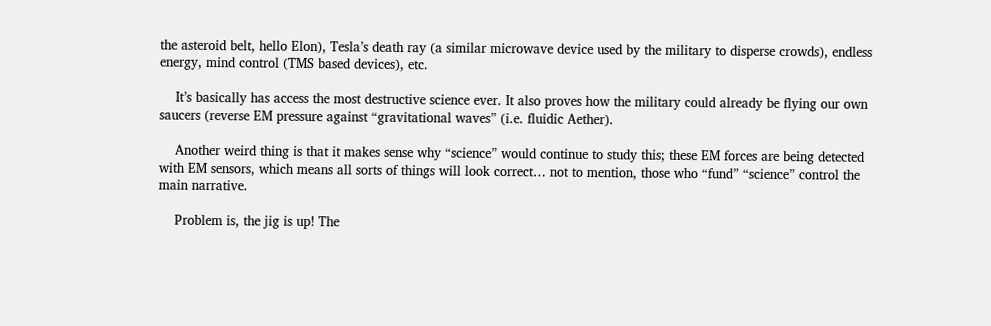the asteroid belt, hello Elon), Tesla’s death ray (a similar microwave device used by the military to disperse crowds), endless energy, mind control (TMS based devices), etc.

    It’s basically has access the most destructive science ever. It also proves how the military could already be flying our own saucers (reverse EM pressure against “gravitational waves” (i.e. fluidic Aether).

    Another weird thing is that it makes sense why “science” would continue to study this; these EM forces are being detected with EM sensors, which means all sorts of things will look correct… not to mention, those who “fund” “science” control the main narrative.

    Problem is, the jig is up! The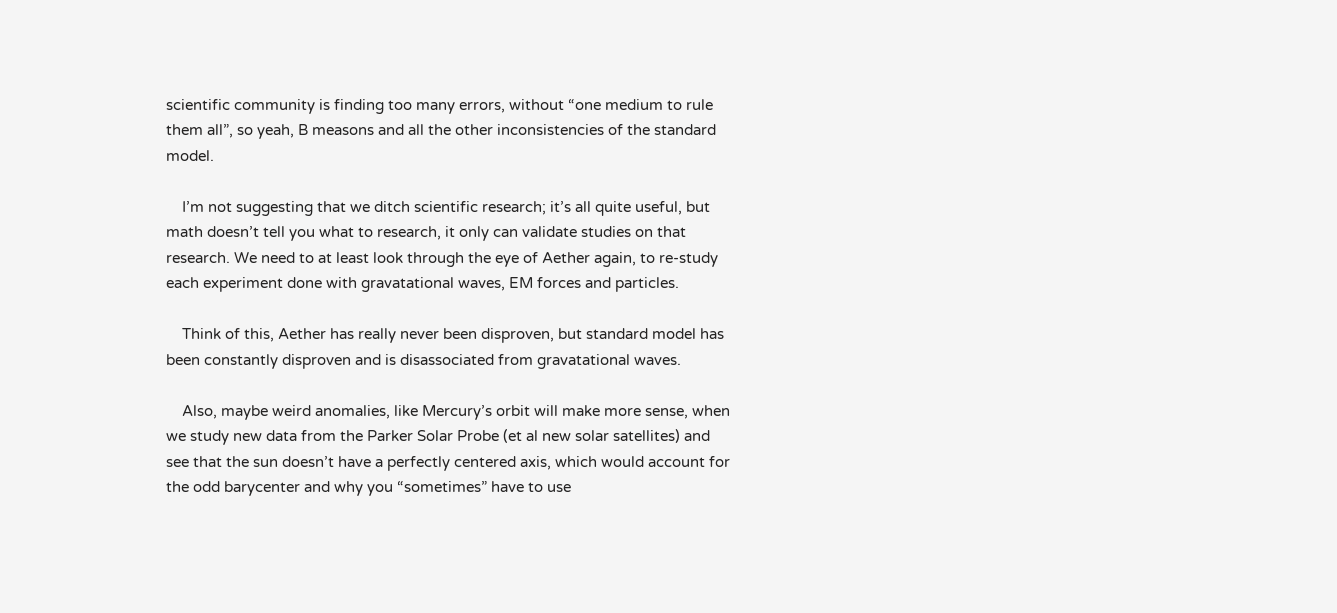scientific community is finding too many errors, without “one medium to rule them all”, so yeah, B measons and all the other inconsistencies of the standard model.

    I’m not suggesting that we ditch scientific research; it’s all quite useful, but math doesn’t tell you what to research, it only can validate studies on that research. We need to at least look through the eye of Aether again, to re-study each experiment done with gravatational waves, EM forces and particles.

    Think of this, Aether has really never been disproven, but standard model has been constantly disproven and is disassociated from gravatational waves.

    Also, maybe weird anomalies, like Mercury’s orbit will make more sense, when we study new data from the Parker Solar Probe (et al new solar satellites) and see that the sun doesn’t have a perfectly centered axis, which would account for the odd barycenter and why you “sometimes” have to use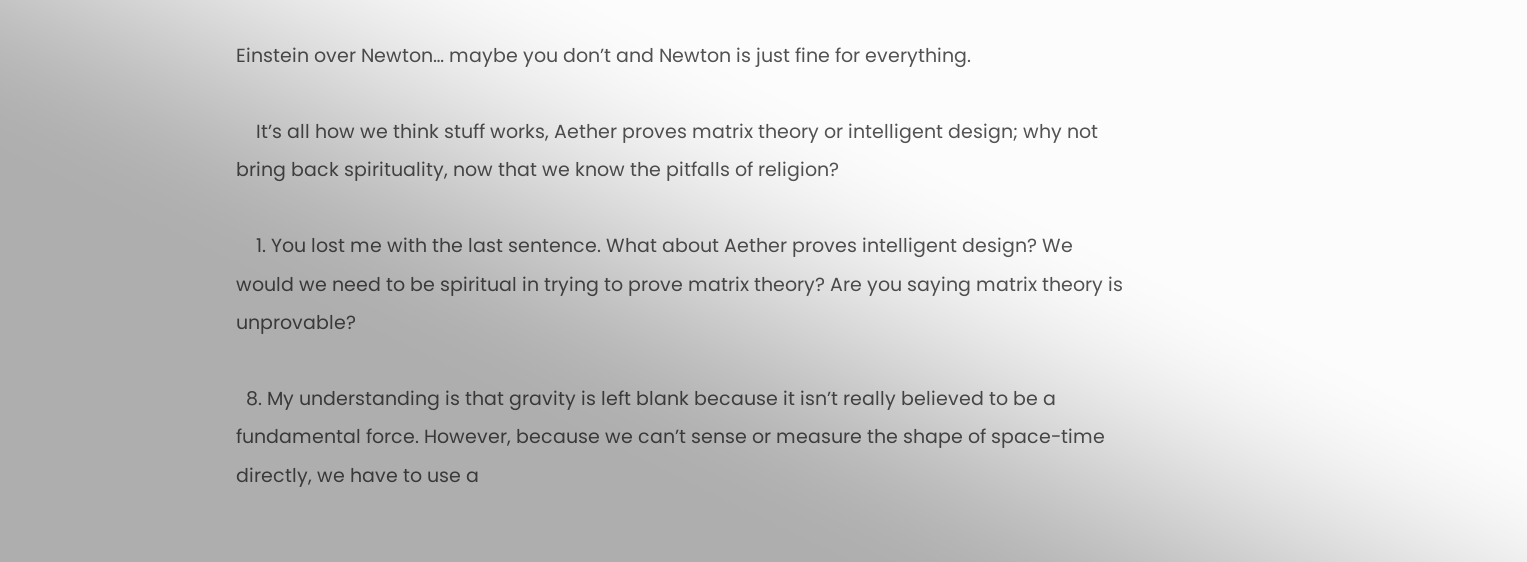Einstein over Newton… maybe you don’t and Newton is just fine for everything.

    It’s all how we think stuff works, Aether proves matrix theory or intelligent design; why not bring back spirituality, now that we know the pitfalls of religion?

    1. You lost me with the last sentence. What about Aether proves intelligent design? We would we need to be spiritual in trying to prove matrix theory? Are you saying matrix theory is unprovable?

  8. My understanding is that gravity is left blank because it isn’t really believed to be a fundamental force. However, because we can’t sense or measure the shape of space-time directly, we have to use a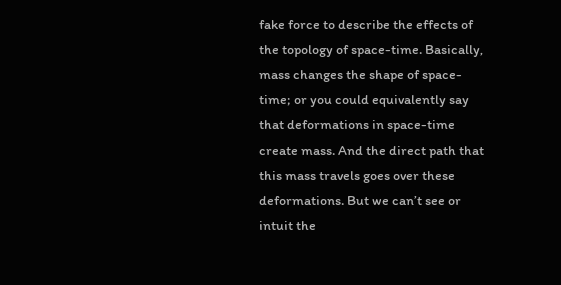fake force to describe the effects of the topology of space-time. Basically, mass changes the shape of space-time; or you could equivalently say that deformations in space-time create mass. And the direct path that this mass travels goes over these deformations. But we can’t see or intuit the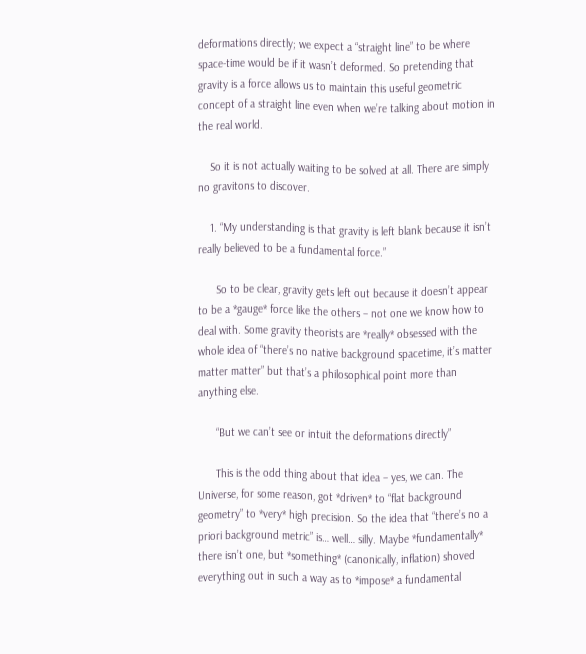deformations directly; we expect a “straight line” to be where space-time would be if it wasn’t deformed. So pretending that gravity is a force allows us to maintain this useful geometric concept of a straight line even when we’re talking about motion in the real world.

    So it is not actually waiting to be solved at all. There are simply no gravitons to discover.

    1. “My understanding is that gravity is left blank because it isn’t really believed to be a fundamental force.”

      So to be clear, gravity gets left out because it doesn’t appear to be a *gauge* force like the others – not one we know how to deal with. Some gravity theorists are *really* obsessed with the whole idea of “there’s no native background spacetime, it’s matter matter matter” but that’s a philosophical point more than anything else.

      “But we can’t see or intuit the deformations directly”

      This is the odd thing about that idea – yes, we can. The Universe, for some reason, got *driven* to “flat background geometry” to *very* high precision. So the idea that “there’s no a priori background metric” is… well… silly. Maybe *fundamentally* there isn’t one, but *something* (canonically, inflation) shoved everything out in such a way as to *impose* a fundamental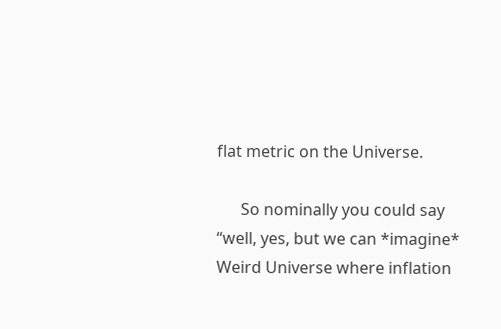flat metric on the Universe.

      So nominally you could say “well, yes, but we can *imagine* Weird Universe where inflation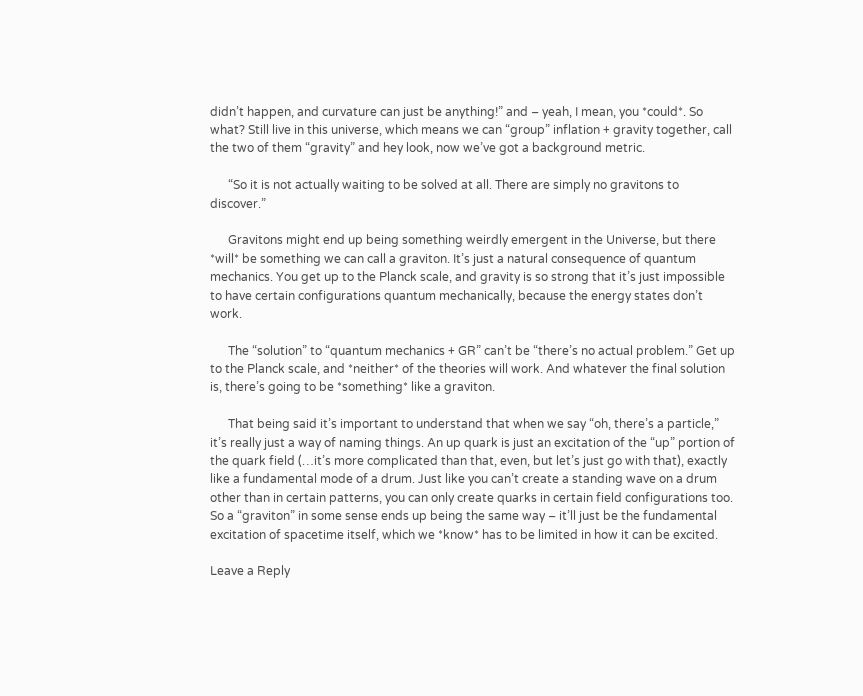didn’t happen, and curvature can just be anything!” and – yeah, I mean, you *could*. So what? Still live in this universe, which means we can “group” inflation + gravity together, call the two of them “gravity” and hey look, now we’ve got a background metric.

      “So it is not actually waiting to be solved at all. There are simply no gravitons to discover.”

      Gravitons might end up being something weirdly emergent in the Universe, but there *will* be something we can call a graviton. It’s just a natural consequence of quantum mechanics. You get up to the Planck scale, and gravity is so strong that it’s just impossible to have certain configurations quantum mechanically, because the energy states don’t work.

      The “solution” to “quantum mechanics + GR” can’t be “there’s no actual problem.” Get up to the Planck scale, and *neither* of the theories will work. And whatever the final solution is, there’s going to be *something* like a graviton.

      That being said it’s important to understand that when we say “oh, there’s a particle,” it’s really just a way of naming things. An up quark is just an excitation of the “up” portion of the quark field (…it’s more complicated than that, even, but let’s just go with that), exactly like a fundamental mode of a drum. Just like you can’t create a standing wave on a drum other than in certain patterns, you can only create quarks in certain field configurations too. So a “graviton” in some sense ends up being the same way – it’ll just be the fundamental excitation of spacetime itself, which we *know* has to be limited in how it can be excited.

Leave a Reply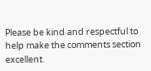Please be kind and respectful to help make the comments section excellent.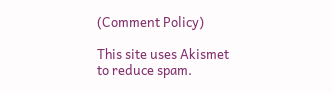(Comment Policy)

This site uses Akismet to reduce spam.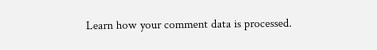Learn how your comment data is processed.